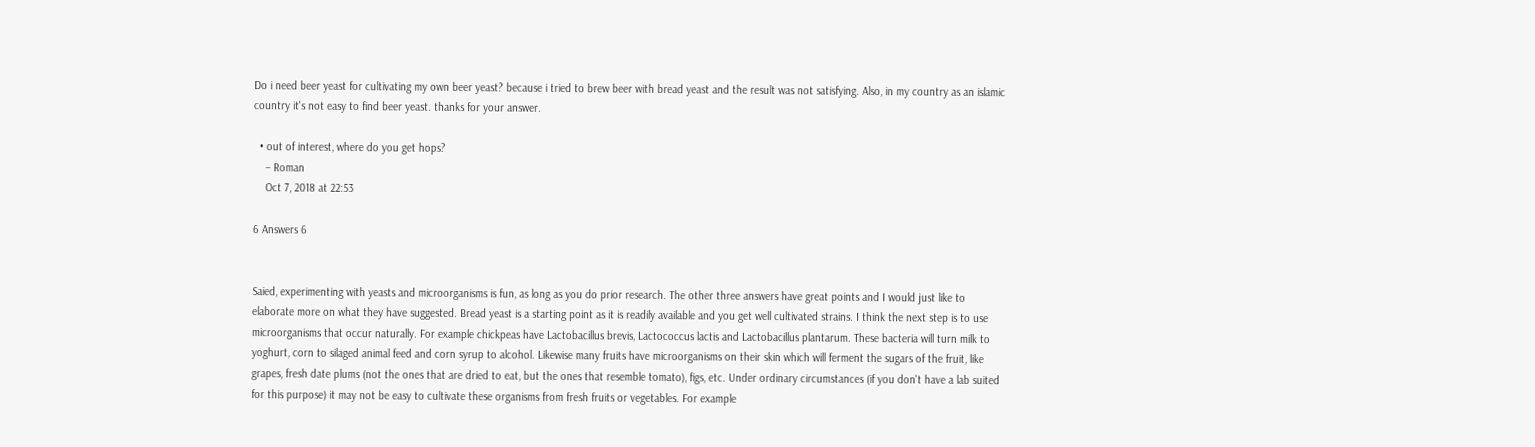Do i need beer yeast for cultivating my own beer yeast? because i tried to brew beer with bread yeast and the result was not satisfying. Also, in my country as an islamic country it's not easy to find beer yeast. thanks for your answer.

  • out of interest, where do you get hops?
    – Roman
    Oct 7, 2018 at 22:53

6 Answers 6


Saied, experimenting with yeasts and microorganisms is fun, as long as you do prior research. The other three answers have great points and I would just like to elaborate more on what they have suggested. Bread yeast is a starting point as it is readily available and you get well cultivated strains. I think the next step is to use microorganisms that occur naturally. For example chickpeas have Lactobacillus brevis, Lactococcus lactis and Lactobacillus plantarum. These bacteria will turn milk to yoghurt, corn to silaged animal feed and corn syrup to alcohol. Likewise many fruits have microorganisms on their skin which will ferment the sugars of the fruit, like grapes, fresh date plums (not the ones that are dried to eat, but the ones that resemble tomato), figs, etc. Under ordinary circumstances (if you don't have a lab suited for this purpose) it may not be easy to cultivate these organisms from fresh fruits or vegetables. For example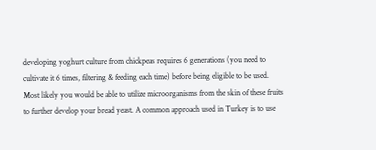developing yoghurt culture from chickpeas requires 6 generations (you need to cultivate it 6 times, filtering & feeding each time) before being eligible to be used. Most likely you would be able to utilize microorganisms from the skin of these fruits to further develop your bread yeast. A common approach used in Turkey is to use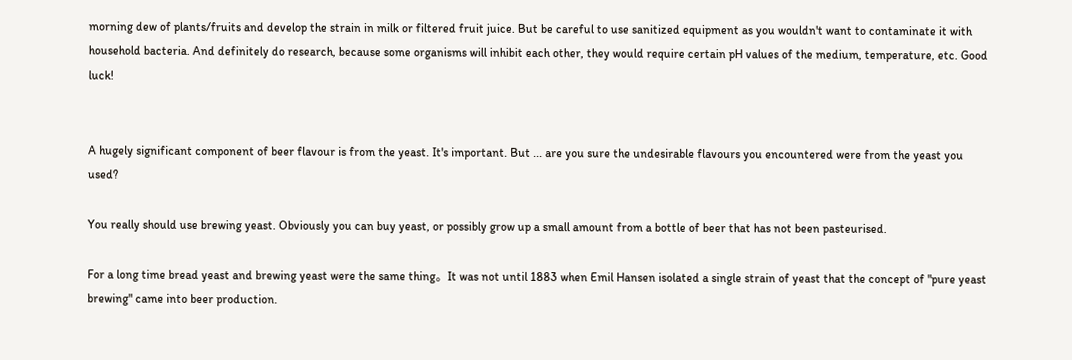morning dew of plants/fruits and develop the strain in milk or filtered fruit juice. But be careful to use sanitized equipment as you wouldn't want to contaminate it with household bacteria. And definitely do research, because some organisms will inhibit each other, they would require certain pH values of the medium, temperature, etc. Good luck!


A hugely significant component of beer flavour is from the yeast. It's important. But ... are you sure the undesirable flavours you encountered were from the yeast you used?

You really should use brewing yeast. Obviously you can buy yeast, or possibly grow up a small amount from a bottle of beer that has not been pasteurised.

For a long time bread yeast and brewing yeast were the same thing。It was not until 1883 when Emil Hansen isolated a single strain of yeast that the concept of "pure yeast brewing" came into beer production.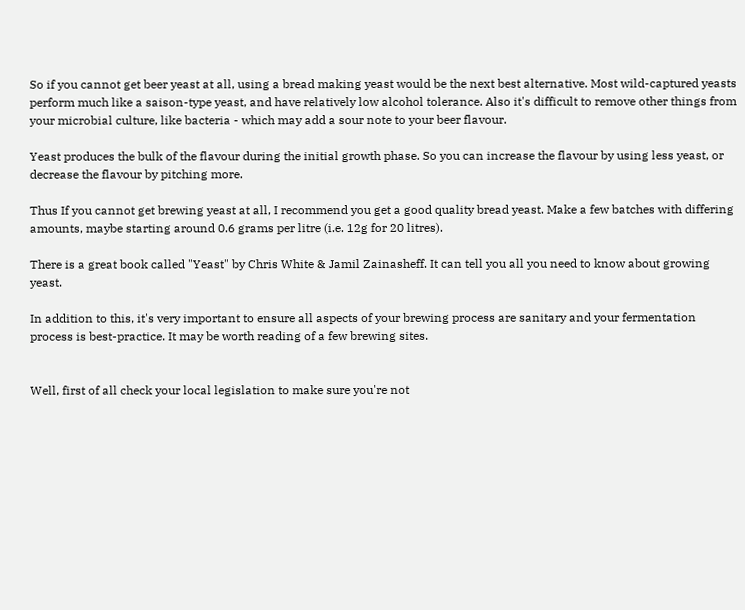So if you cannot get beer yeast at all, using a bread making yeast would be the next best alternative. Most wild-captured yeasts perform much like a saison-type yeast, and have relatively low alcohol tolerance. Also it's difficult to remove other things from your microbial culture, like bacteria - which may add a sour note to your beer flavour.

Yeast produces the bulk of the flavour during the initial growth phase. So you can increase the flavour by using less yeast, or decrease the flavour by pitching more.

Thus If you cannot get brewing yeast at all, I recommend you get a good quality bread yeast. Make a few batches with differing amounts, maybe starting around 0.6 grams per litre (i.e. 12g for 20 litres).

There is a great book called "Yeast" by Chris White & Jamil Zainasheff. It can tell you all you need to know about growing yeast.

In addition to this, it's very important to ensure all aspects of your brewing process are sanitary and your fermentation process is best-practice. It may be worth reading of a few brewing sites.


Well, first of all check your local legislation to make sure you're not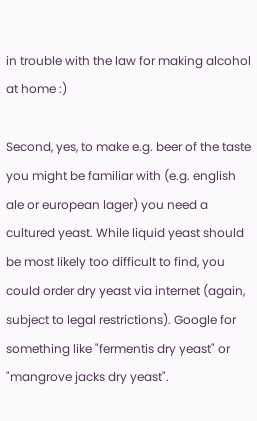in trouble with the law for making alcohol at home :)

Second, yes, to make e.g. beer of the taste you might be familiar with (e.g. english ale or european lager) you need a cultured yeast. While liquid yeast should be most likely too difficult to find, you could order dry yeast via internet (again, subject to legal restrictions). Google for something like "fermentis dry yeast" or "mangrove jacks dry yeast".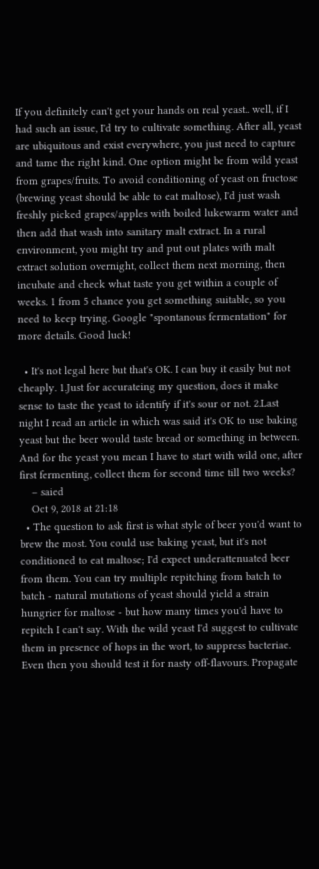If you definitely can't get your hands on real yeast.. well, if I had such an issue, I'd try to cultivate something. After all, yeast are ubiquitous and exist everywhere, you just need to capture and tame the right kind. One option might be from wild yeast from grapes/fruits. To avoid conditioning of yeast on fructose (brewing yeast should be able to eat maltose), I'd just wash freshly picked grapes/apples with boiled lukewarm water and then add that wash into sanitary malt extract. In a rural environment, you might try and put out plates with malt extract solution overnight, collect them next morning, then incubate and check what taste you get within a couple of weeks. 1 from 5 chance you get something suitable, so you need to keep trying. Google "spontanous fermentation" for more details. Good luck!

  • It's not legal here but that's OK. I can buy it easily but not cheaply. 1.Just for accurateing my question, does it make sense to taste the yeast to identify if it's sour or not. 2.Last night I read an article in which was said it's OK to use baking yeast but the beer would taste bread or something in between. And for the yeast you mean I have to start with wild one, after first fermenting, collect them for second time till two weeks?
    – saied
    Oct 9, 2018 at 21:18
  • The question to ask first is what style of beer you'd want to brew the most. You could use baking yeast, but it's not conditioned to eat maltose; I'd expect underattenuated beer from them. You can try multiple repitching from batch to batch - natural mutations of yeast should yield a strain hungrier for maltose - but how many times you'd have to repitch I can't say. With the wild yeast I'd suggest to cultivate them in presence of hops in the wort, to suppress bacteriae. Even then you should test it for nasty off-flavours. Propagate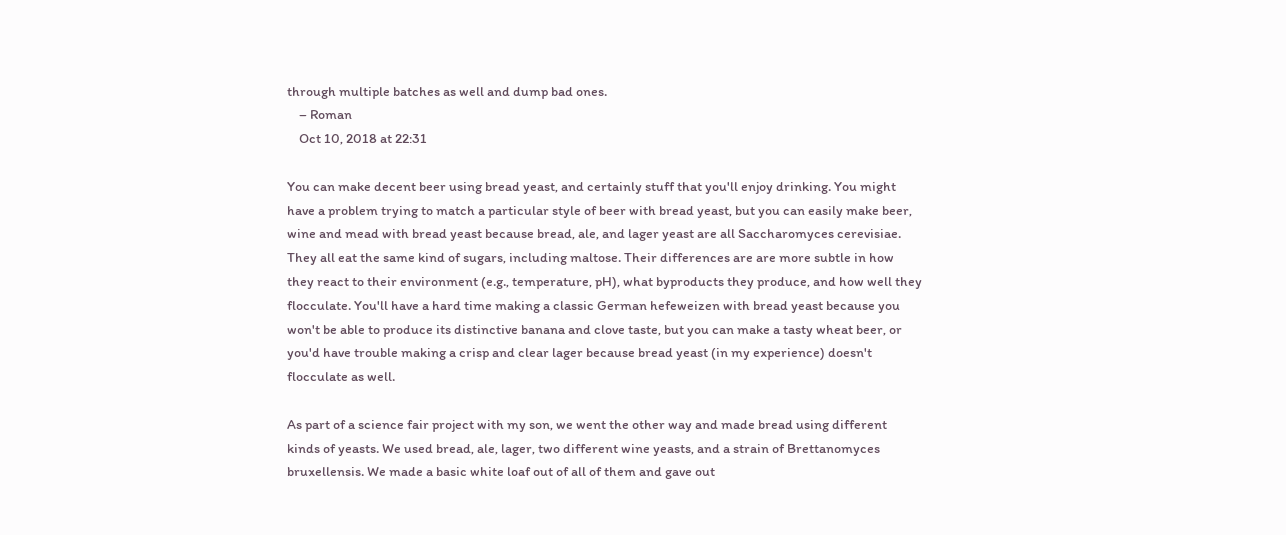through multiple batches as well and dump bad ones.
    – Roman
    Oct 10, 2018 at 22:31

You can make decent beer using bread yeast, and certainly stuff that you'll enjoy drinking. You might have a problem trying to match a particular style of beer with bread yeast, but you can easily make beer, wine and mead with bread yeast because bread, ale, and lager yeast are all Saccharomyces cerevisiae. They all eat the same kind of sugars, including maltose. Their differences are are more subtle in how they react to their environment (e.g., temperature, pH), what byproducts they produce, and how well they flocculate. You'll have a hard time making a classic German hefeweizen with bread yeast because you won't be able to produce its distinctive banana and clove taste, but you can make a tasty wheat beer, or you'd have trouble making a crisp and clear lager because bread yeast (in my experience) doesn't flocculate as well.

As part of a science fair project with my son, we went the other way and made bread using different kinds of yeasts. We used bread, ale, lager, two different wine yeasts, and a strain of Brettanomyces bruxellensis. We made a basic white loaf out of all of them and gave out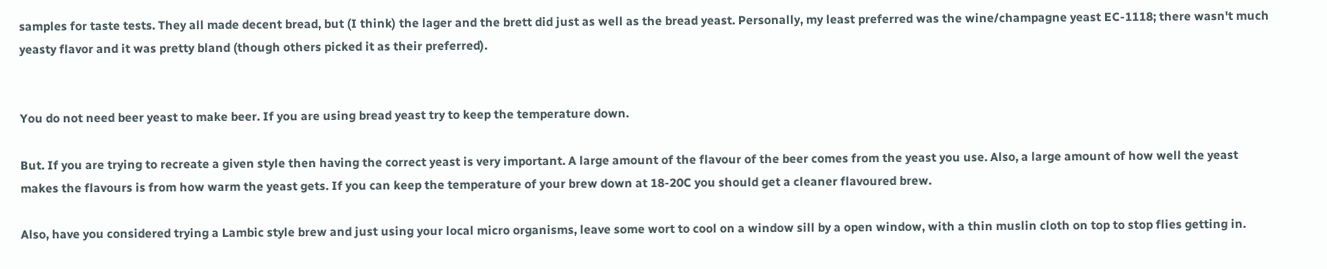samples for taste tests. They all made decent bread, but (I think) the lager and the brett did just as well as the bread yeast. Personally, my least preferred was the wine/champagne yeast EC-1118; there wasn't much yeasty flavor and it was pretty bland (though others picked it as their preferred).


You do not need beer yeast to make beer. If you are using bread yeast try to keep the temperature down.

But. If you are trying to recreate a given style then having the correct yeast is very important. A large amount of the flavour of the beer comes from the yeast you use. Also, a large amount of how well the yeast makes the flavours is from how warm the yeast gets. If you can keep the temperature of your brew down at 18-20C you should get a cleaner flavoured brew.

Also, have you considered trying a Lambic style brew and just using your local micro organisms, leave some wort to cool on a window sill by a open window, with a thin muslin cloth on top to stop flies getting in.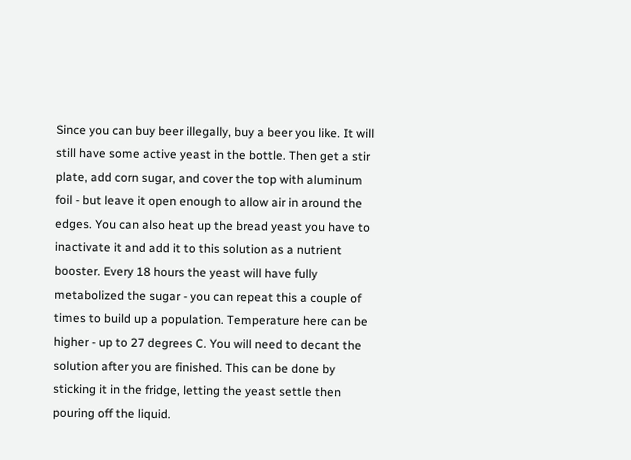Since you can buy beer illegally, buy a beer you like. It will still have some active yeast in the bottle. Then get a stir plate, add corn sugar, and cover the top with aluminum foil - but leave it open enough to allow air in around the edges. You can also heat up the bread yeast you have to inactivate it and add it to this solution as a nutrient booster. Every 18 hours the yeast will have fully metabolized the sugar - you can repeat this a couple of times to build up a population. Temperature here can be higher - up to 27 degrees C. You will need to decant the solution after you are finished. This can be done by sticking it in the fridge, letting the yeast settle then pouring off the liquid.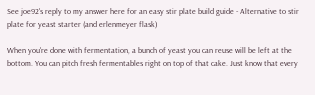See joe92's reply to my answer here for an easy stir plate build guide - Alternative to stir plate for yeast starter (and erlenmeyer flask)

When you're done with fermentation, a bunch of yeast you can reuse will be left at the bottom. You can pitch fresh fermentables right on top of that cake. Just know that every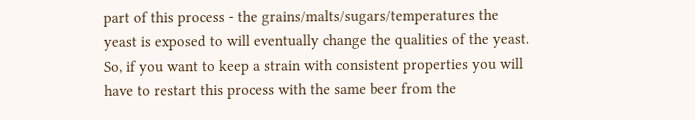part of this process - the grains/malts/sugars/temperatures the yeast is exposed to will eventually change the qualities of the yeast. So, if you want to keep a strain with consistent properties you will have to restart this process with the same beer from the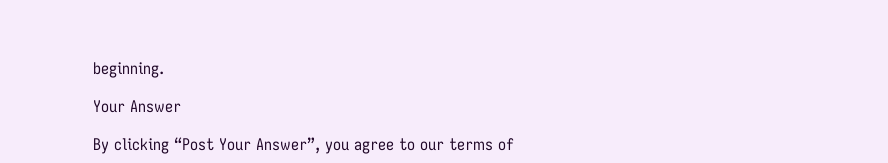beginning.

Your Answer

By clicking “Post Your Answer”, you agree to our terms of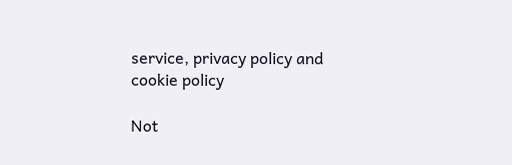service, privacy policy and cookie policy

Not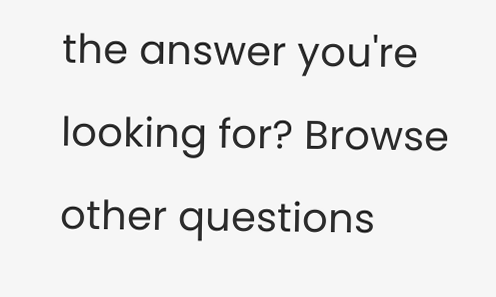the answer you're looking for? Browse other questions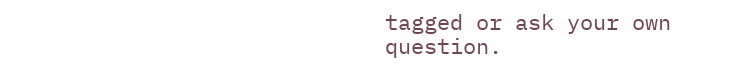tagged or ask your own question.